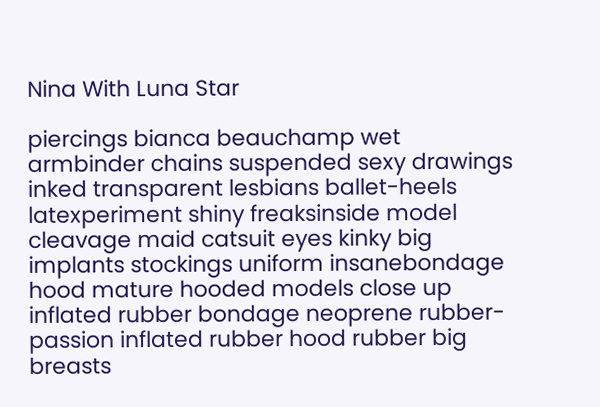Nina With Luna Star

piercings bianca beauchamp wet armbinder chains suspended sexy drawings inked transparent lesbians ballet-heels latexperiment shiny freaksinside model cleavage maid catsuit eyes kinky big implants stockings uniform insanebondage hood mature hooded models close up inflated rubber bondage neoprene rubber-passion inflated rubber hood rubber big breasts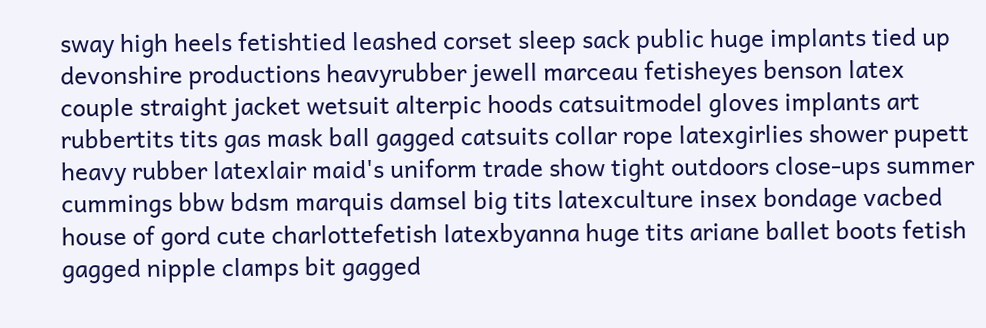sway high heels fetishtied leashed corset sleep sack public huge implants tied up devonshire productions heavyrubber jewell marceau fetisheyes benson latex couple straight jacket wetsuit alterpic hoods catsuitmodel gloves implants art rubbertits tits gas mask ball gagged catsuits collar rope latexgirlies shower pupett heavy rubber latexlair maid's uniform trade show tight outdoors close-ups summer cummings bbw bdsm marquis damsel big tits latexculture insex bondage vacbed house of gord cute charlottefetish latexbyanna huge tits ariane ballet boots fetish gagged nipple clamps bit gagged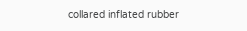collared inflated rubber